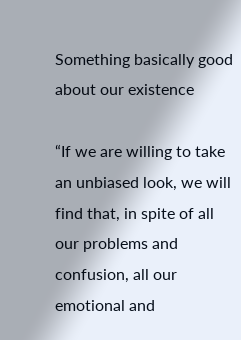Something basically good about our existence

“If we are willing to take an unbiased look, we will find that, in spite of all our problems and confusion, all our emotional and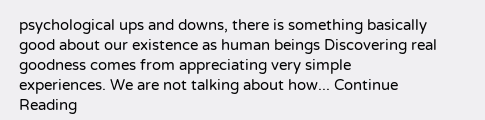psychological ups and downs, there is something basically good about our existence as human beings Discovering real goodness comes from appreciating very simple experiences. We are not talking about how... Continue Reading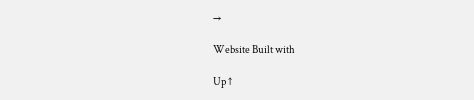→

Website Built with

Up ↑